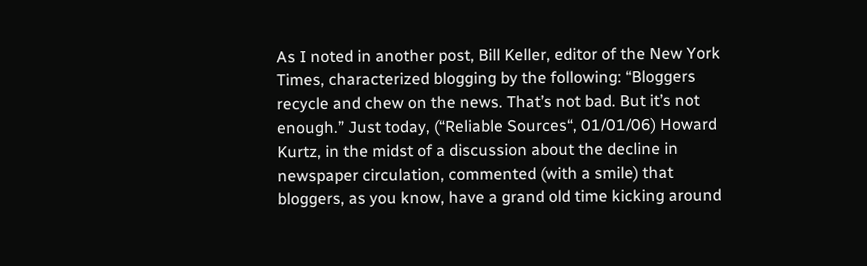As I noted in another post, Bill Keller, editor of the New York Times, characterized blogging by the following: “Bloggers recycle and chew on the news. That’s not bad. But it’s not enough.” Just today, (“Reliable Sources“, 01/01/06) Howard Kurtz, in the midst of a discussion about the decline in newspaper circulation, commented (with a smile) that bloggers, as you know, have a grand old time kicking around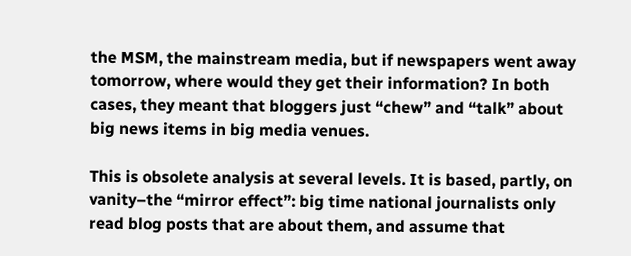the MSM, the mainstream media, but if newspapers went away tomorrow, where would they get their information? In both cases, they meant that bloggers just “chew” and “talk” about big news items in big media venues.

This is obsolete analysis at several levels. It is based, partly, on vanity–the “mirror effect”: big time national journalists only read blog posts that are about them, and assume that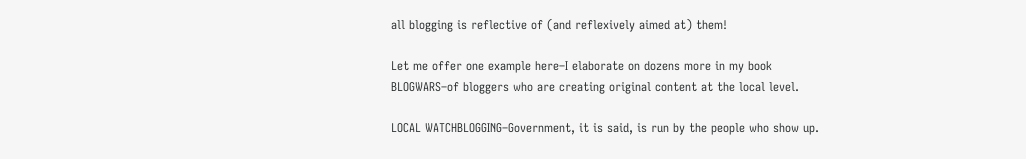all blogging is reflective of (and reflexively aimed at) them!

Let me offer one example here–I elaborate on dozens more in my book BLOGWARS–of bloggers who are creating original content at the local level.

LOCAL WATCHBLOGGING–Government, it is said, is run by the people who show up.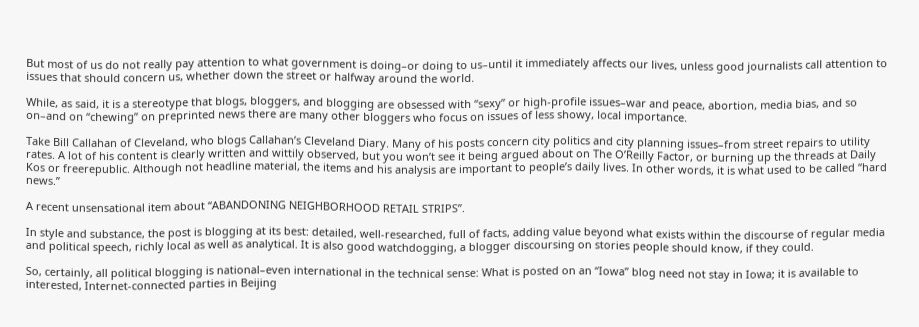But most of us do not really pay attention to what government is doing–or doing to us–until it immediately affects our lives, unless good journalists call attention to issues that should concern us, whether down the street or halfway around the world.

While, as said, it is a stereotype that blogs, bloggers, and blogging are obsessed with “sexy” or high-profile issues–war and peace, abortion, media bias, and so on–and on “chewing” on preprinted news there are many other bloggers who focus on issues of less showy, local importance.

Take Bill Callahan of Cleveland, who blogs Callahan’s Cleveland Diary. Many of his posts concern city politics and city planning issues–from street repairs to utility rates. A lot of his content is clearly written and wittily observed, but you won’t see it being argued about on The O’Reilly Factor, or burning up the threads at Daily Kos or freerepublic. Although not headline material, the items and his analysis are important to people’s daily lives. In other words, it is what used to be called “hard news.”

A recent unsensational item about “ABANDONING NEIGHBORHOOD RETAIL STRIPS”.

In style and substance, the post is blogging at its best: detailed, well-researched, full of facts, adding value beyond what exists within the discourse of regular media and political speech, richly local as well as analytical. It is also good watchdogging, a blogger discoursing on stories people should know, if they could.

So, certainly, all political blogging is national–even international in the technical sense: What is posted on an “Iowa” blog need not stay in Iowa; it is available to interested, Internet-connected parties in Beijing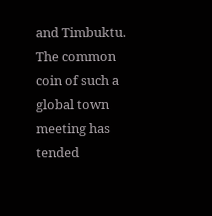and Timbuktu. The common coin of such a global town meeting has tended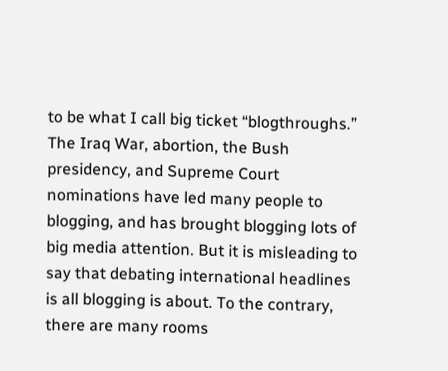to be what I call big ticket “blogthroughs.” The Iraq War, abortion, the Bush presidency, and Supreme Court nominations have led many people to blogging, and has brought blogging lots of big media attention. But it is misleading to say that debating international headlines is all blogging is about. To the contrary, there are many rooms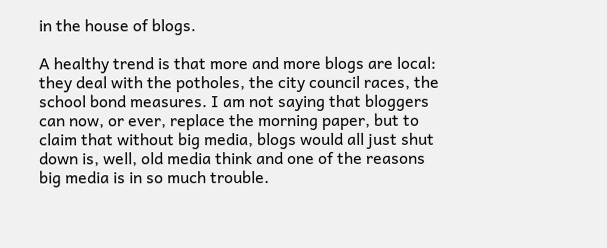in the house of blogs.

A healthy trend is that more and more blogs are local: they deal with the potholes, the city council races, the school bond measures. I am not saying that bloggers can now, or ever, replace the morning paper, but to claim that without big media, blogs would all just shut down is, well, old media think and one of the reasons big media is in so much trouble.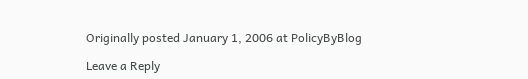Originally posted January 1, 2006 at PolicyByBlog

Leave a Reply